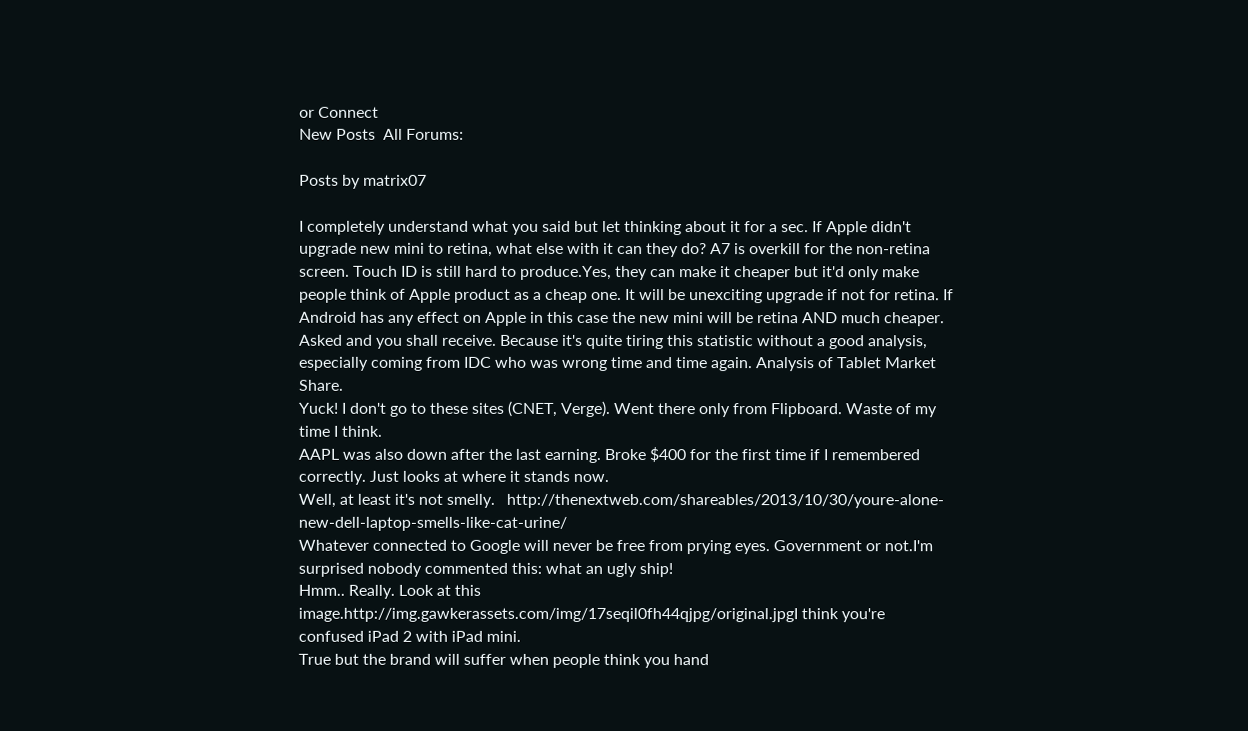or Connect
New Posts  All Forums:

Posts by matrix07

I completely understand what you said but let thinking about it for a sec. If Apple didn't upgrade new mini to retina, what else with it can they do? A7 is overkill for the non-retina screen. Touch ID is still hard to produce.Yes, they can make it cheaper but it'd only make people think of Apple product as a cheap one. It will be unexciting upgrade if not for retina. If Android has any effect on Apple in this case the new mini will be retina AND much cheaper.
Asked and you shall receive. Because it's quite tiring this statistic without a good analysis, especially coming from IDC who was wrong time and time again. Analysis of Tablet Market Share.
Yuck! I don't go to these sites (CNET, Verge). Went there only from Flipboard. Waste of my time I think.
AAPL was also down after the last earning. Broke $400 for the first time if I remembered correctly. Just looks at where it stands now.
Well, at least it's not smelly.   http://thenextweb.com/shareables/2013/10/30/youre-alone-new-dell-laptop-smells-like-cat-urine/
Whatever connected to Google will never be free from prying eyes. Government or not.I'm surprised nobody commented this: what an ugly ship!
Hmm.. Really. Look at this image.http://img.gawkerassets.com/img/17seqil0fh44qjpg/original.jpgI think you're confused iPad 2 with iPad mini.
True but the brand will suffer when people think you hand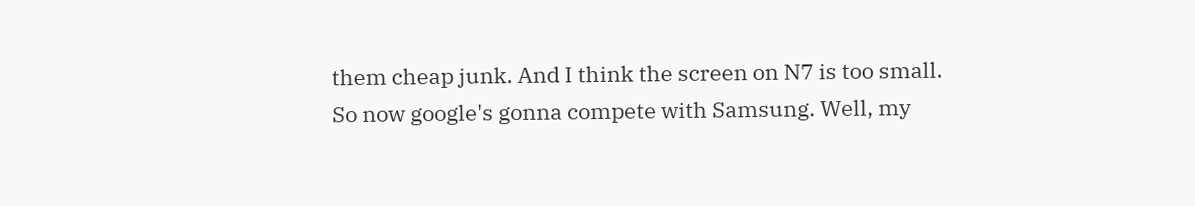them cheap junk. And I think the screen on N7 is too small.
So now google's gonna compete with Samsung. Well, my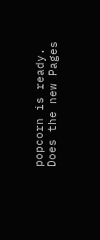popcorn is ready.
Does the new Pages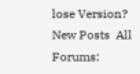lose Version?
New Posts  All Forums: